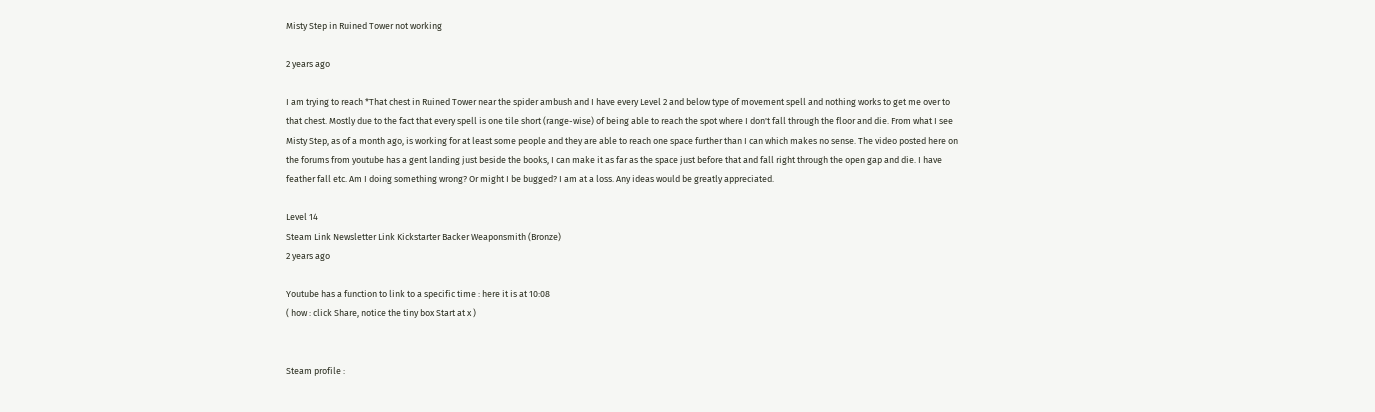Misty Step in Ruined Tower not working

2 years ago

I am trying to reach *That chest in Ruined Tower near the spider ambush and I have every Level 2 and below type of movement spell and nothing works to get me over to that chest. Mostly due to the fact that every spell is one tile short (range-wise) of being able to reach the spot where I don't fall through the floor and die. From what I see Misty Step, as of a month ago, is working for at least some people and they are able to reach one space further than I can which makes no sense. The video posted here on the forums from youtube has a gent landing just beside the books, I can make it as far as the space just before that and fall right through the open gap and die. I have feather fall etc. Am I doing something wrong? Or might I be bugged? I am at a loss. Any ideas would be greatly appreciated.

Level 14
Steam Link Newsletter Link Kickstarter Backer Weaponsmith (Bronze)
2 years ago

Youtube has a function to link to a specific time : here it is at 10:08
( how : click Share, notice the tiny box Start at x )


Steam profile :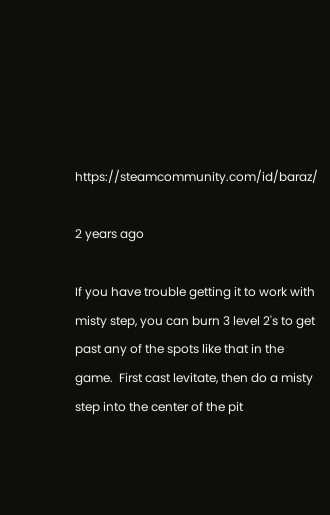https://steamcommunity.com/id/baraz/

2 years ago

If you have trouble getting it to work with misty step, you can burn 3 level 2's to get past any of the spots like that in the game.  First cast levitate, then do a misty step into the center of the pit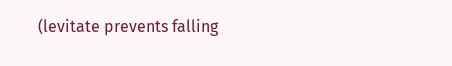(levitate prevents falling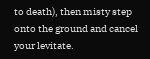to death), then misty step onto the ground and cancel your levitate.